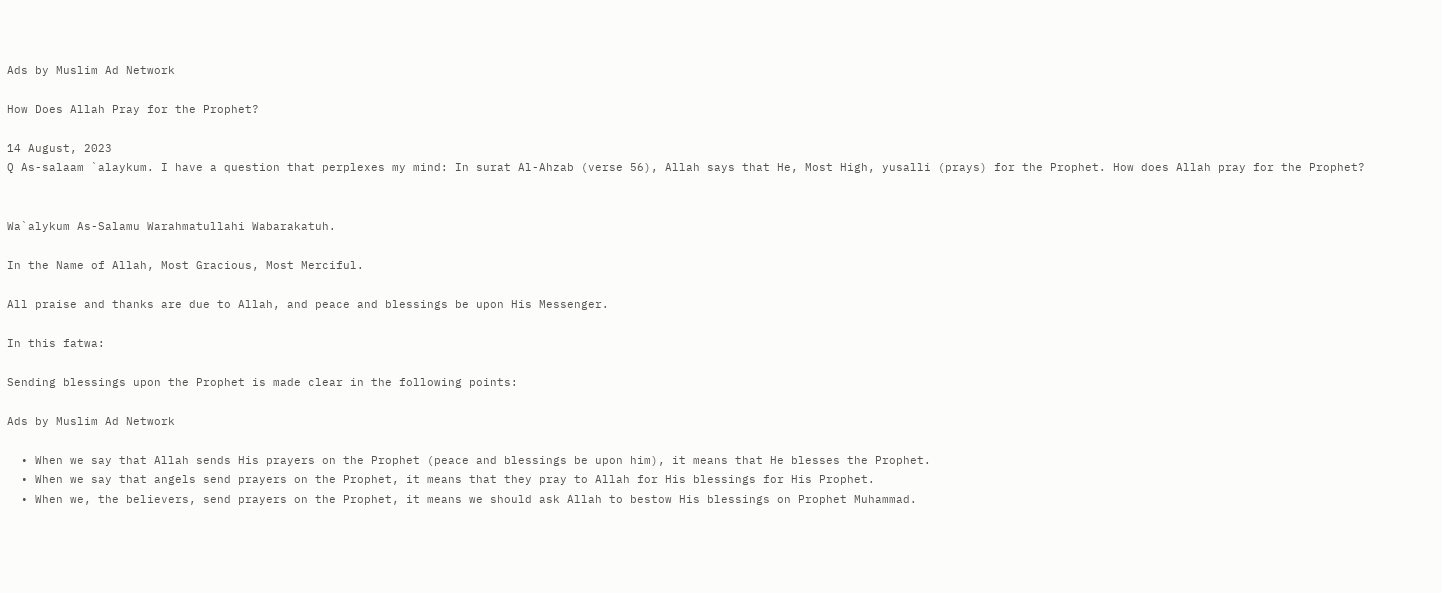Ads by Muslim Ad Network

How Does Allah Pray for the Prophet?

14 August, 2023
Q As-salaam `alaykum. I have a question that perplexes my mind: In surat Al-Ahzab (verse 56), Allah says that He, Most High, yusalli (prays) for the Prophet. How does Allah pray for the Prophet?


Wa`alykum As-Salamu Warahmatullahi Wabarakatuh.

In the Name of Allah, Most Gracious, Most Merciful.

All praise and thanks are due to Allah, and peace and blessings be upon His Messenger.

In this fatwa:

Sending blessings upon the Prophet is made clear in the following points:

Ads by Muslim Ad Network

  • When we say that Allah sends His prayers on the Prophet (peace and blessings be upon him), it means that He blesses the Prophet.
  • When we say that angels send prayers on the Prophet, it means that they pray to Allah for His blessings for His Prophet.
  • When we, the believers, send prayers on the Prophet, it means we should ask Allah to bestow His blessings on Prophet Muhammad.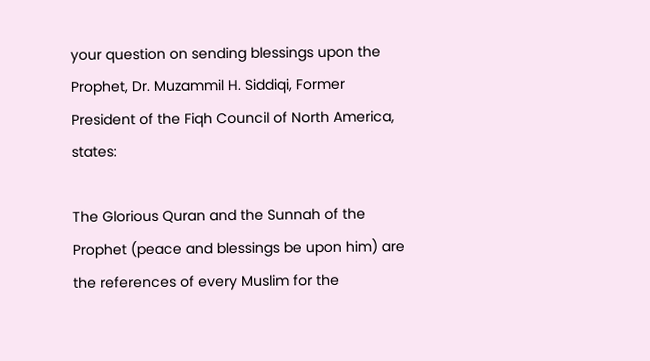your question on sending blessings upon the Prophet, Dr. Muzammil H. Siddiqi, Former President of the Fiqh Council of North America, states:

The Glorious Quran and the Sunnah of the Prophet (peace and blessings be upon him) are the references of every Muslim for the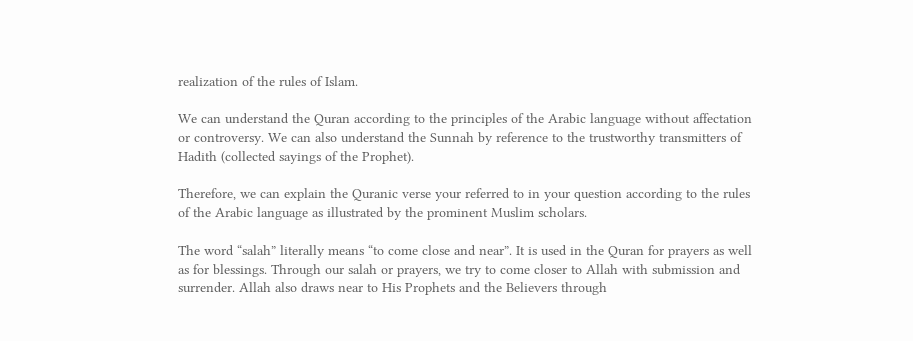realization of the rules of Islam.

We can understand the Quran according to the principles of the Arabic language without affectation or controversy. We can also understand the Sunnah by reference to the trustworthy transmitters of Hadith (collected sayings of the Prophet).

Therefore, we can explain the Quranic verse your referred to in your question according to the rules of the Arabic language as illustrated by the prominent Muslim scholars.

The word “salah” literally means “to come close and near”. It is used in the Quran for prayers as well as for blessings. Through our salah or prayers, we try to come closer to Allah with submission and surrender. Allah also draws near to His Prophets and the Believers through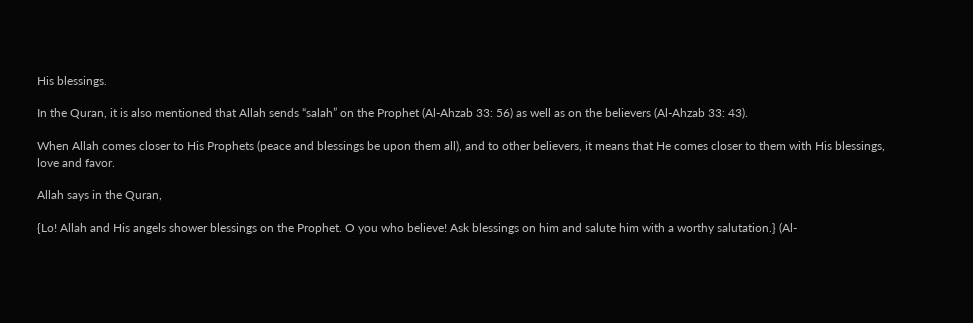His blessings.

In the Quran, it is also mentioned that Allah sends “salah” on the Prophet (Al-Ahzab 33: 56) as well as on the believers (Al-Ahzab 33: 43).

When Allah comes closer to His Prophets (peace and blessings be upon them all), and to other believers, it means that He comes closer to them with His blessings, love and favor.

Allah says in the Quran,

{Lo! Allah and His angels shower blessings on the Prophet. O you who believe! Ask blessings on him and salute him with a worthy salutation.} (Al-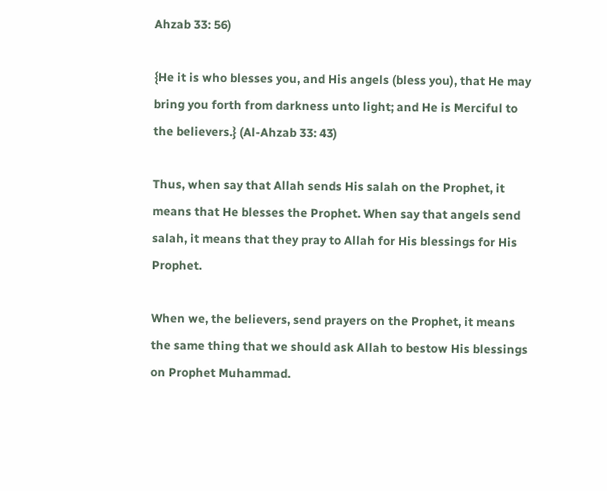Ahzab 33: 56)

{He it is who blesses you, and His angels (bless you), that He may bring you forth from darkness unto light; and He is Merciful to the believers.} (Al-Ahzab 33: 43)

Thus, when say that Allah sends His salah on the Prophet, it means that He blesses the Prophet. When say that angels send salah, it means that they pray to Allah for His blessings for His Prophet.

When we, the believers, send prayers on the Prophet, it means the same thing that we should ask Allah to bestow His blessings on Prophet Muhammad.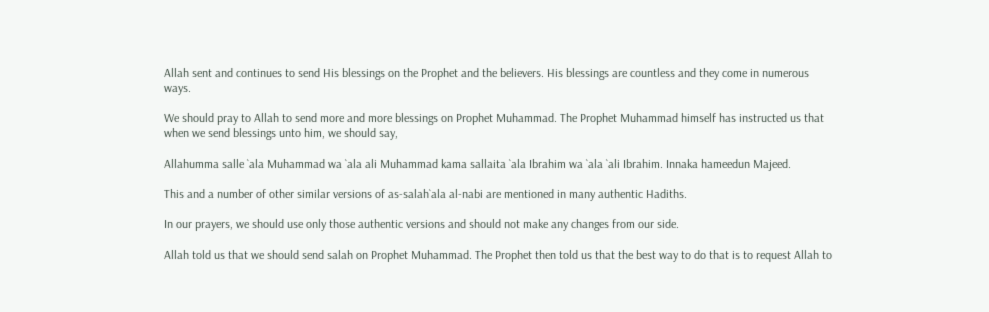Allah sent and continues to send His blessings on the Prophet and the believers. His blessings are countless and they come in numerous ways.

We should pray to Allah to send more and more blessings on Prophet Muhammad. The Prophet Muhammad himself has instructed us that when we send blessings unto him, we should say,

Allahumma salle `ala Muhammad wa `ala ali Muhammad kama sallaita `ala Ibrahim wa `ala `ali Ibrahim. Innaka hameedun Majeed.

This and a number of other similar versions of as-salah`ala al-nabi are mentioned in many authentic Hadiths.

In our prayers, we should use only those authentic versions and should not make any changes from our side.

Allah told us that we should send salah on Prophet Muhammad. The Prophet then told us that the best way to do that is to request Allah to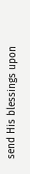send His blessings upon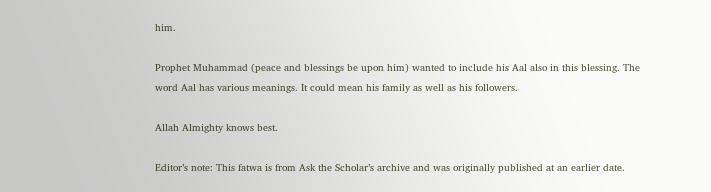him.

Prophet Muhammad (peace and blessings be upon him) wanted to include his Aal also in this blessing. The word Aal has various meanings. It could mean his family as well as his followers.

Allah Almighty knows best.

Editor’s note: This fatwa is from Ask the Scholar’s archive and was originally published at an earlier date.